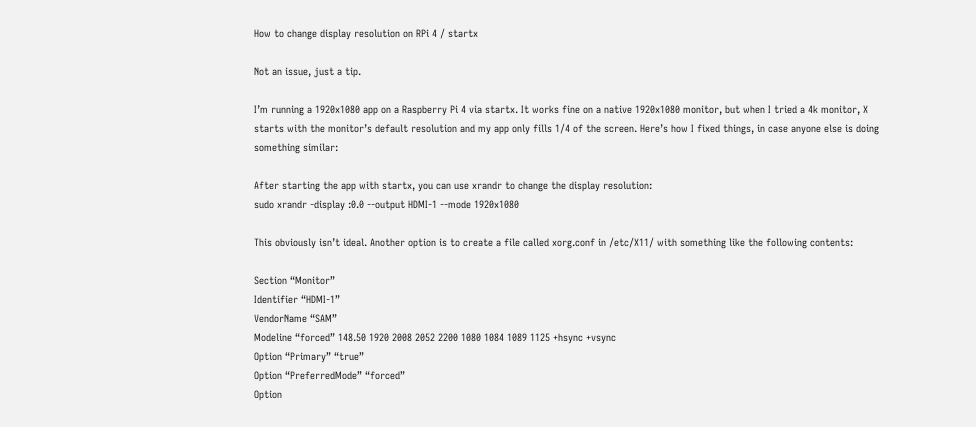How to change display resolution on RPi 4 / startx

Not an issue, just a tip.

I’m running a 1920x1080 app on a Raspberry Pi 4 via startx. It works fine on a native 1920x1080 monitor, but when I tried a 4k monitor, X starts with the monitor’s default resolution and my app only fills 1/4 of the screen. Here’s how I fixed things, in case anyone else is doing something similar:

After starting the app with startx, you can use xrandr to change the display resolution:
sudo xrandr -display :0.0 --output HDMI-1 --mode 1920x1080

This obviously isn’t ideal. Another option is to create a file called xorg.conf in /etc/X11/ with something like the following contents:

Section “Monitor”
Identifier “HDMI-1”
VendorName “SAM”
Modeline “forced” 148.50 1920 2008 2052 2200 1080 1084 1089 1125 +hsync +vsync
Option “Primary” “true”
Option “PreferredMode” “forced”
Option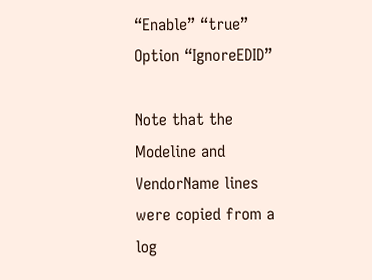“Enable” “true”
Option “IgnoreEDID”

Note that the Modeline and VendorName lines were copied from a log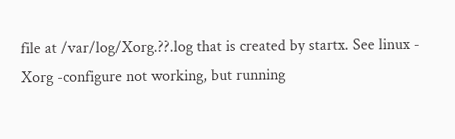file at /var/log/Xorg.??.log that is created by startx. See linux - Xorg -configure not working, but running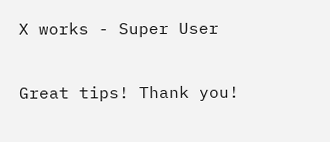X works - Super User

Great tips! Thank you!